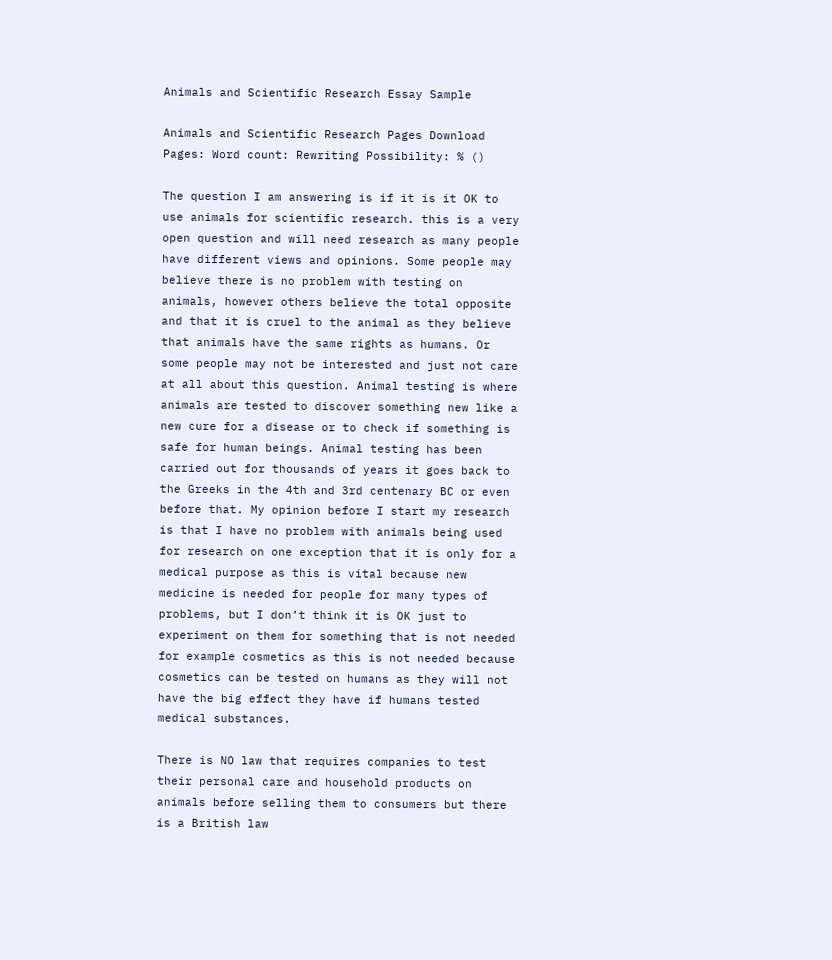Animals and Scientific Research Essay Sample

Animals and Scientific Research Pages Download
Pages: Word count: Rewriting Possibility: % ()

The question I am answering is if it is it OK to use animals for scientific research. this is a very open question and will need research as many people have different views and opinions. Some people may believe there is no problem with testing on animals, however others believe the total opposite and that it is cruel to the animal as they believe that animals have the same rights as humans. Or some people may not be interested and just not care at all about this question. Animal testing is where animals are tested to discover something new like a new cure for a disease or to check if something is safe for human beings. Animal testing has been carried out for thousands of years it goes back to the Greeks in the 4th and 3rd centenary BC or even before that. My opinion before I start my research is that I have no problem with animals being used for research on one exception that it is only for a medical purpose as this is vital because new medicine is needed for people for many types of problems, but I don’t think it is OK just to experiment on them for something that is not needed for example cosmetics as this is not needed because cosmetics can be tested on humans as they will not have the big effect they have if humans tested medical substances.

There is NO law that requires companies to test their personal care and household products on animals before selling them to consumers but there is a British law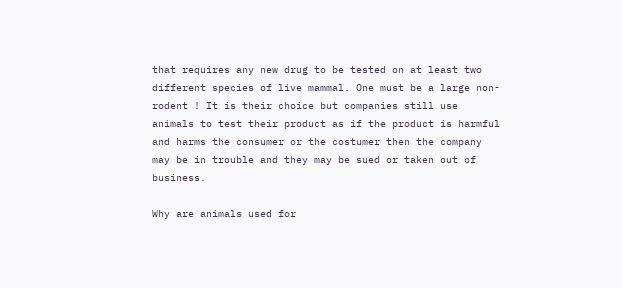that requires any new drug to be tested on at least two different species of live mammal. One must be a large non-rodent ! It is their choice but companies still use animals to test their product as if the product is harmful and harms the consumer or the costumer then the company may be in trouble and they may be sued or taken out of business.

Why are animals used for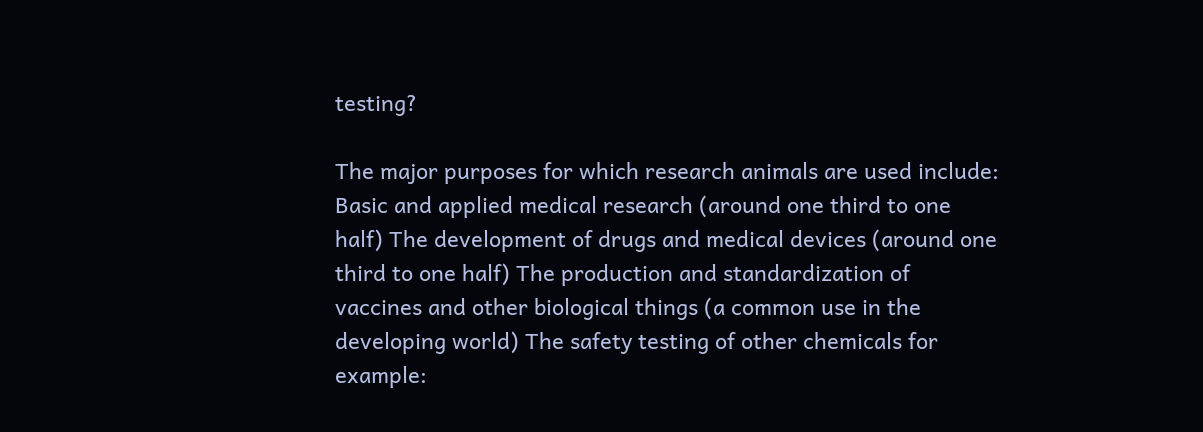testing?

The major purposes for which research animals are used include: Basic and applied medical research (around one third to one half) The development of drugs and medical devices (around one third to one half) The production and standardization of vaccines and other biological things (a common use in the developing world) The safety testing of other chemicals for example: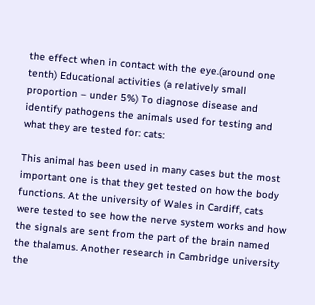the effect when in contact with the eye.(around one tenth) Educational activities (a relatively small proportion – under 5%) To diagnose disease and identify pathogens the animals used for testing and what they are tested for: cats:

This animal has been used in many cases but the most important one is that they get tested on how the body functions. At the university of Wales in Cardiff, cats were tested to see how the nerve system works and how the signals are sent from the part of the brain named the thalamus. Another research in Cambridge university the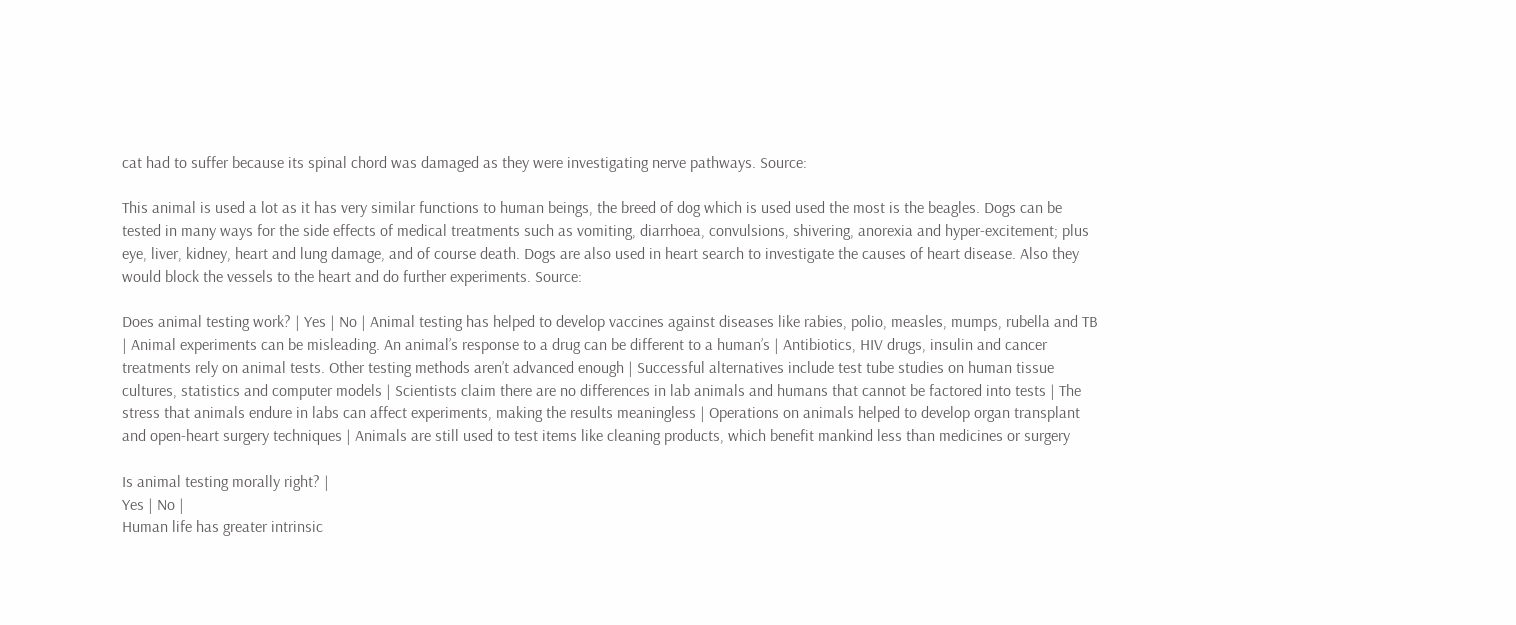cat had to suffer because its spinal chord was damaged as they were investigating nerve pathways. Source:

This animal is used a lot as it has very similar functions to human beings, the breed of dog which is used used the most is the beagles. Dogs can be tested in many ways for the side effects of medical treatments such as vomiting, diarrhoea, convulsions, shivering, anorexia and hyper-excitement; plus eye, liver, kidney, heart and lung damage, and of course death. Dogs are also used in heart search to investigate the causes of heart disease. Also they would block the vessels to the heart and do further experiments. Source:

Does animal testing work? | Yes | No | Animal testing has helped to develop vaccines against diseases like rabies, polio, measles, mumps, rubella and TB | Animal experiments can be misleading. An animal’s response to a drug can be different to a human’s | Antibiotics, HIV drugs, insulin and cancer treatments rely on animal tests. Other testing methods aren’t advanced enough | Successful alternatives include test tube studies on human tissue cultures, statistics and computer models | Scientists claim there are no differences in lab animals and humans that cannot be factored into tests | The stress that animals endure in labs can affect experiments, making the results meaningless | Operations on animals helped to develop organ transplant and open-heart surgery techniques | Animals are still used to test items like cleaning products, which benefit mankind less than medicines or surgery

Is animal testing morally right? |
Yes | No |
Human life has greater intrinsic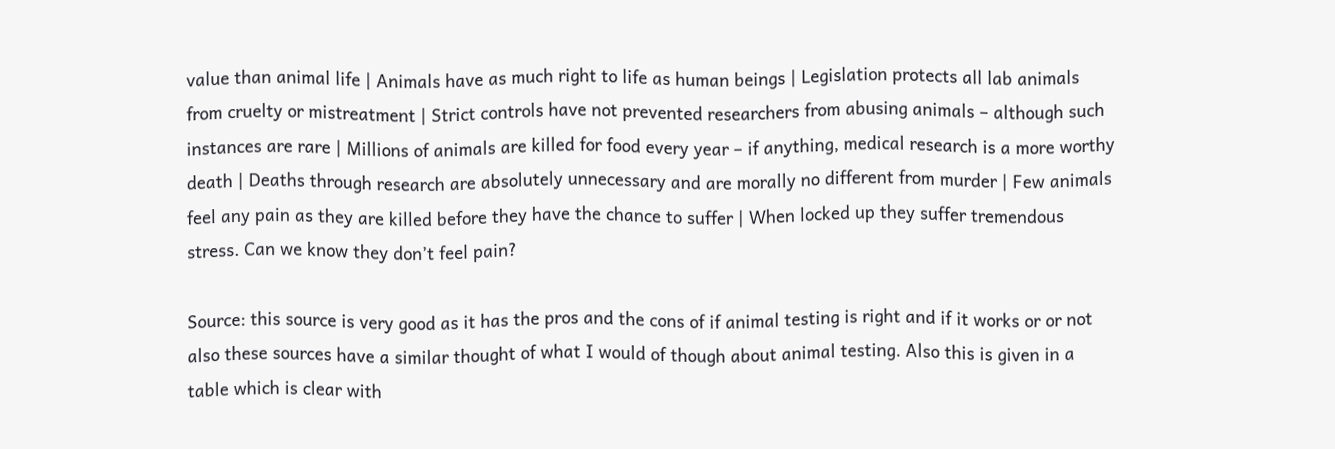value than animal life | Animals have as much right to life as human beings | Legislation protects all lab animals from cruelty or mistreatment | Strict controls have not prevented researchers from abusing animals – although such instances are rare | Millions of animals are killed for food every year – if anything, medical research is a more worthy death | Deaths through research are absolutely unnecessary and are morally no different from murder | Few animals feel any pain as they are killed before they have the chance to suffer | When locked up they suffer tremendous stress. Can we know they don’t feel pain?

Source: this source is very good as it has the pros and the cons of if animal testing is right and if it works or or not also these sources have a similar thought of what I would of though about animal testing. Also this is given in a table which is clear with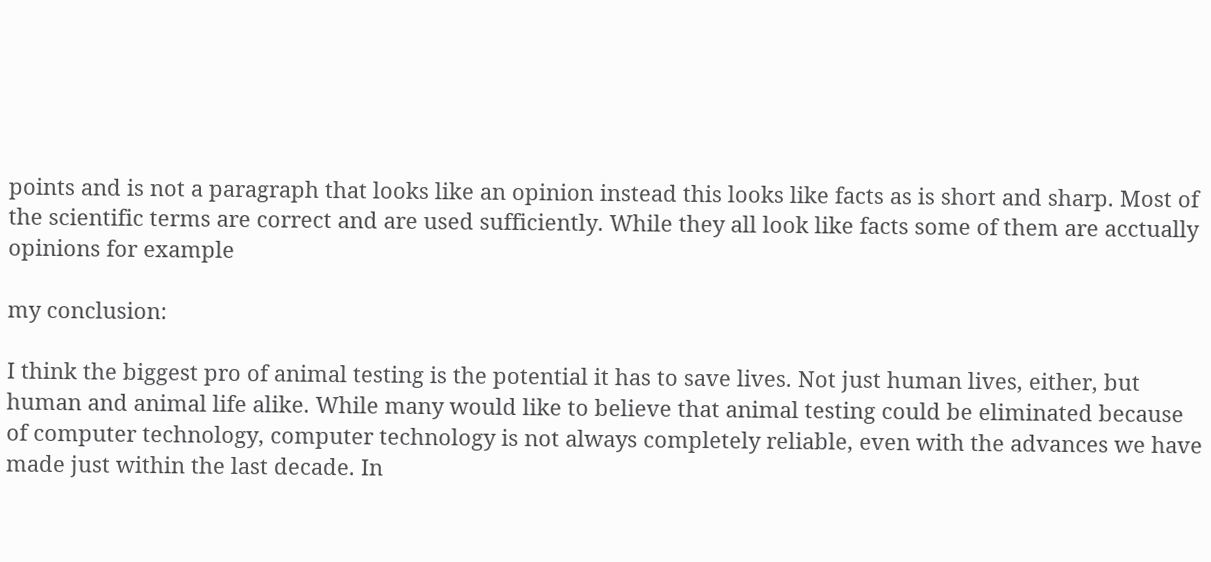points and is not a paragraph that looks like an opinion instead this looks like facts as is short and sharp. Most of the scientific terms are correct and are used sufficiently. While they all look like facts some of them are acctually opinions for example

my conclusion:

I think the biggest pro of animal testing is the potential it has to save lives. Not just human lives, either, but human and animal life alike. While many would like to believe that animal testing could be eliminated because of computer technology, computer technology is not always completely reliable, even with the advances we have made just within the last decade. In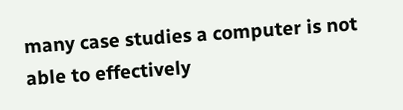many case studies a computer is not able to effectively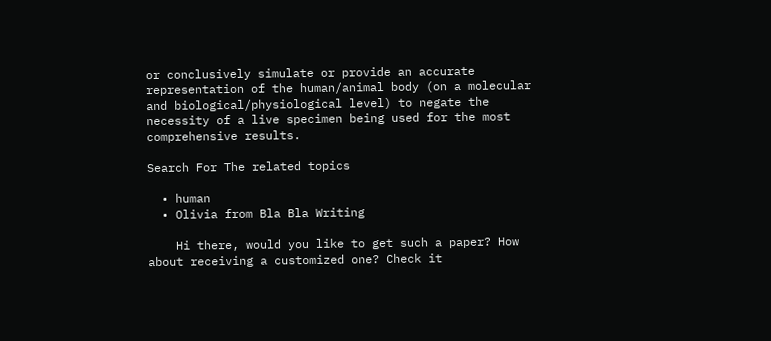or conclusively simulate or provide an accurate representation of the human/animal body (on a molecular and biological/physiological level) to negate the necessity of a live specimen being used for the most comprehensive results.

Search For The related topics

  • human
  • Olivia from Bla Bla Writing

    Hi there, would you like to get such a paper? How about receiving a customized one? Check it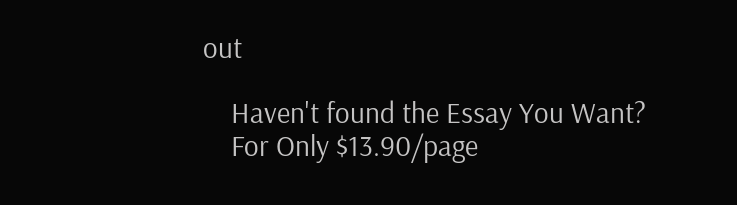out

    Haven't found the Essay You Want?
    For Only $13.90/page